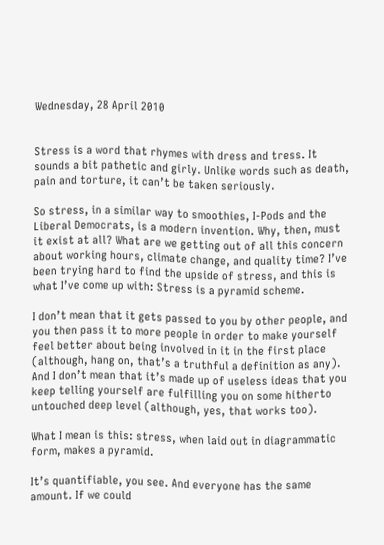Wednesday, 28 April 2010


Stress is a word that rhymes with dress and tress. It sounds a bit pathetic and girly. Unlike words such as death, pain and torture, it can’t be taken seriously.

So stress, in a similar way to smoothies, I-Pods and the Liberal Democrats, is a modern invention. Why, then, must it exist at all? What are we getting out of all this concern about working hours, climate change, and quality time? I’ve been trying hard to find the upside of stress, and this is what I’ve come up with: Stress is a pyramid scheme.

I don’t mean that it gets passed to you by other people, and you then pass it to more people in order to make yourself feel better about being involved in it in the first place (although, hang on, that’s a truthful a definition as any). And I don’t mean that it’s made up of useless ideas that you keep telling yourself are fulfilling you on some hitherto untouched deep level (although, yes, that works too).

What I mean is this: stress, when laid out in diagrammatic form, makes a pyramid.

It’s quantifiable, you see. And everyone has the same amount. If we could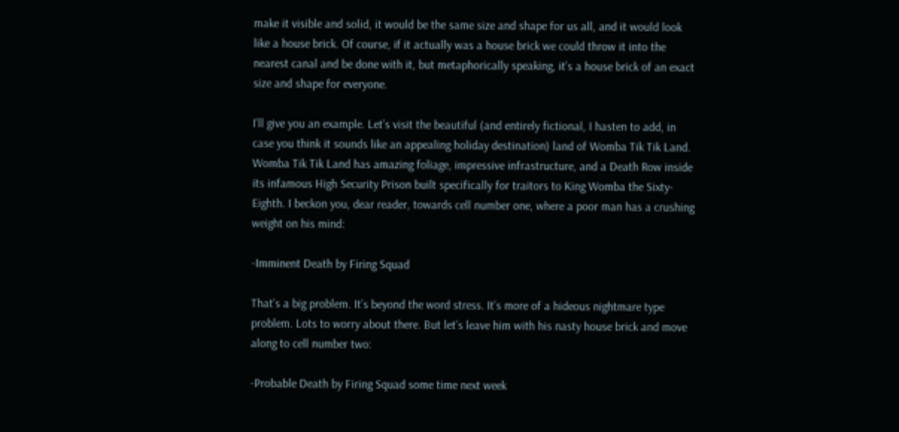make it visible and solid, it would be the same size and shape for us all, and it would look like a house brick. Of course, if it actually was a house brick we could throw it into the nearest canal and be done with it, but metaphorically speaking, it’s a house brick of an exact size and shape for everyone.

I’ll give you an example. Let’s visit the beautiful (and entirely fictional, I hasten to add, in case you think it sounds like an appealing holiday destination) land of Womba Tik Tik Land. Womba Tik Tik Land has amazing foliage, impressive infrastructure, and a Death Row inside its infamous High Security Prison built specifically for traitors to King Womba the Sixty-Eighth. I beckon you, dear reader, towards cell number one, where a poor man has a crushing weight on his mind:

-Imminent Death by Firing Squad

That’s a big problem. It’s beyond the word stress. It’s more of a hideous nightmare type problem. Lots to worry about there. But let’s leave him with his nasty house brick and move along to cell number two:

-Probable Death by Firing Squad some time next week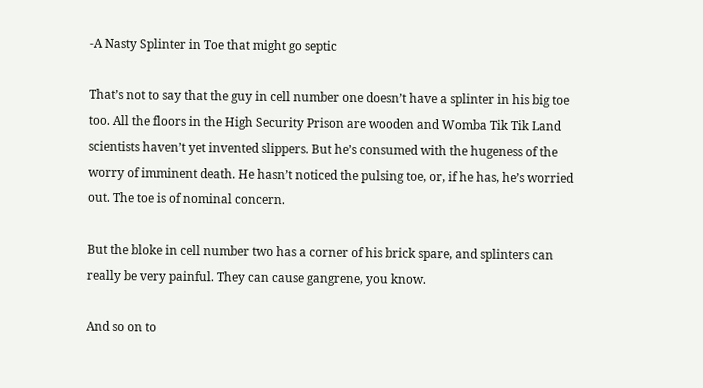-A Nasty Splinter in Toe that might go septic

That’s not to say that the guy in cell number one doesn’t have a splinter in his big toe too. All the floors in the High Security Prison are wooden and Womba Tik Tik Land scientists haven’t yet invented slippers. But he’s consumed with the hugeness of the worry of imminent death. He hasn’t noticed the pulsing toe, or, if he has, he’s worried out. The toe is of nominal concern.

But the bloke in cell number two has a corner of his brick spare, and splinters can really be very painful. They can cause gangrene, you know.

And so on to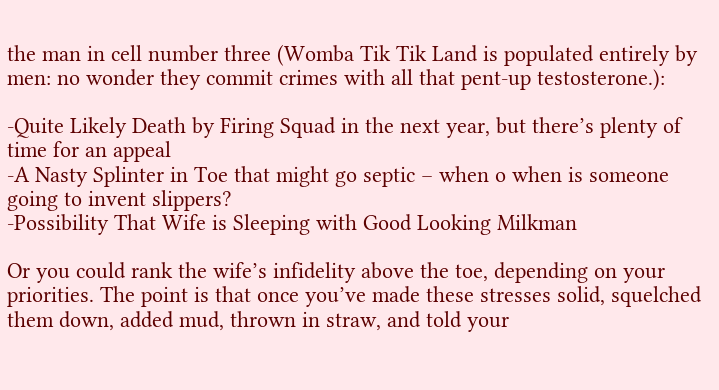the man in cell number three (Womba Tik Tik Land is populated entirely by men: no wonder they commit crimes with all that pent-up testosterone.):

-Quite Likely Death by Firing Squad in the next year, but there’s plenty of time for an appeal
-A Nasty Splinter in Toe that might go septic – when o when is someone going to invent slippers?
-Possibility That Wife is Sleeping with Good Looking Milkman

Or you could rank the wife’s infidelity above the toe, depending on your priorities. The point is that once you’ve made these stresses solid, squelched them down, added mud, thrown in straw, and told your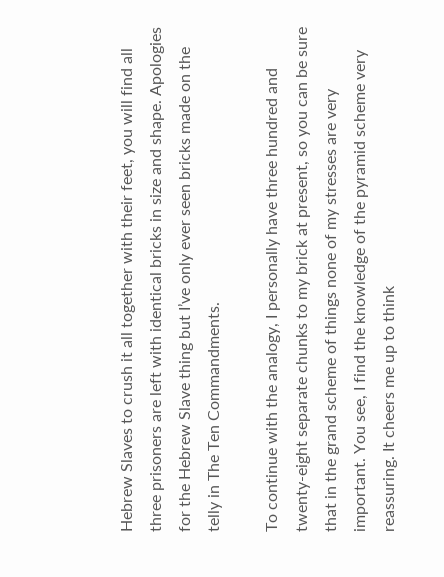Hebrew Slaves to crush it all together with their feet, you will find all three prisoners are left with identical bricks in size and shape. Apologies for the Hebrew Slave thing but I’ve only ever seen bricks made on the telly in The Ten Commandments.

To continue with the analogy, I personally have three hundred and twenty-eight separate chunks to my brick at present, so you can be sure that in the grand scheme of things none of my stresses are very important. You see, I find the knowledge of the pyramid scheme very reassuring. It cheers me up to think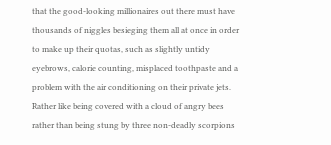that the good-looking millionaires out there must have thousands of niggles besieging them all at once in order to make up their quotas, such as slightly untidy eyebrows, calorie counting, misplaced toothpaste and a problem with the air conditioning on their private jets. Rather like being covered with a cloud of angry bees rather than being stung by three non-deadly scorpions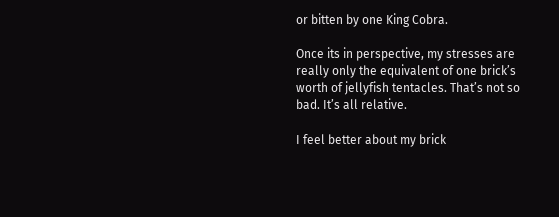or bitten by one King Cobra.

Once its in perspective, my stresses are really only the equivalent of one brick’s worth of jellyfish tentacles. That’s not so bad. It’s all relative.

I feel better about my brick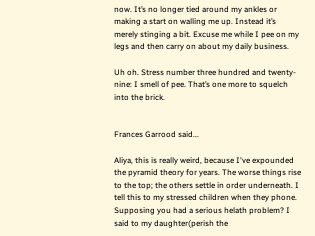now. It’s no longer tied around my ankles or making a start on walling me up. Instead it’s merely stinging a bit. Excuse me while I pee on my legs and then carry on about my daily business.

Uh oh. Stress number three hundred and twenty-nine: I smell of pee. That’s one more to squelch into the brick.


Frances Garrood said...

Aliya, this is really weird, because I've expounded the pyramid theory for years. The worse things rise to the top; the others settle in order underneath. I tell this to my stressed children when they phone. Supposing you had a serious helath problem? I said to my daughter(perish the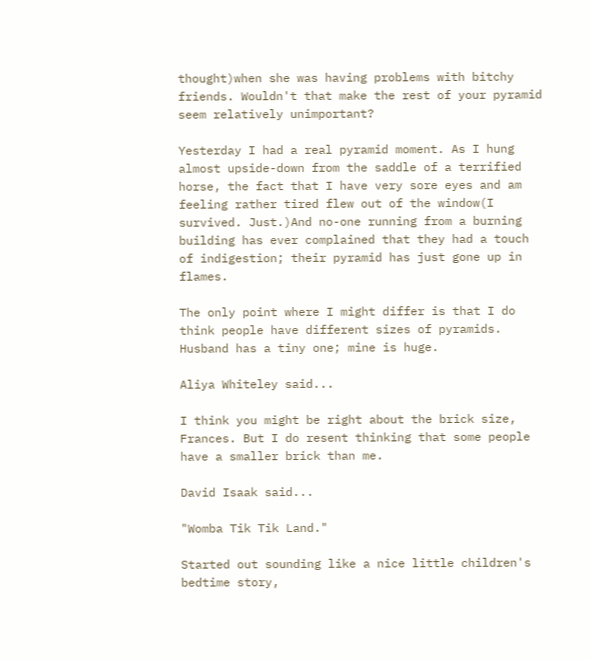thought)when she was having problems with bitchy friends. Wouldn't that make the rest of your pyramid seem relatively unimportant?

Yesterday I had a real pyramid moment. As I hung almost upside-down from the saddle of a terrified horse, the fact that I have very sore eyes and am feeling rather tired flew out of the window(I survived. Just.)And no-one running from a burning building has ever complained that they had a touch of indigestion; their pyramid has just gone up in flames.

The only point where I might differ is that I do think people have different sizes of pyramids. Husband has a tiny one; mine is huge.

Aliya Whiteley said...

I think you might be right about the brick size, Frances. But I do resent thinking that some people have a smaller brick than me.

David Isaak said...

"Womba Tik Tik Land."

Started out sounding like a nice little children's bedtime story,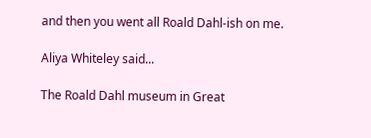and then you went all Roald Dahl-ish on me.

Aliya Whiteley said...

The Roald Dahl museum in Great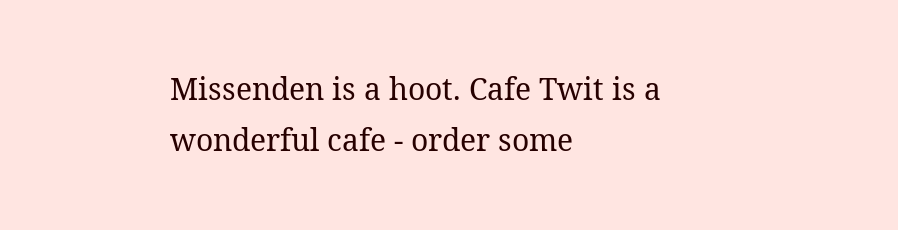Missenden is a hoot. Cafe Twit is a wonderful cafe - order some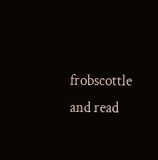frobscottle and read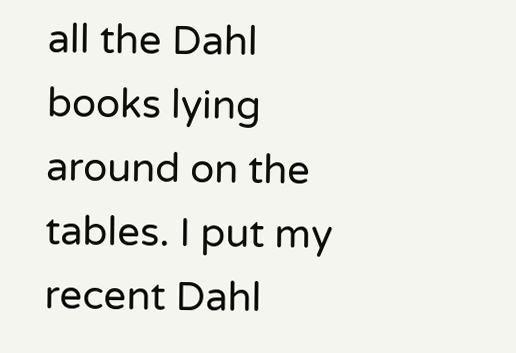all the Dahl books lying around on the tables. I put my recent Dahl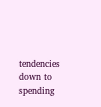tendencies down to spending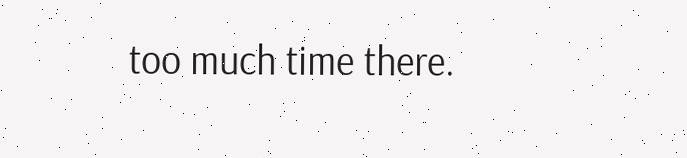too much time there.